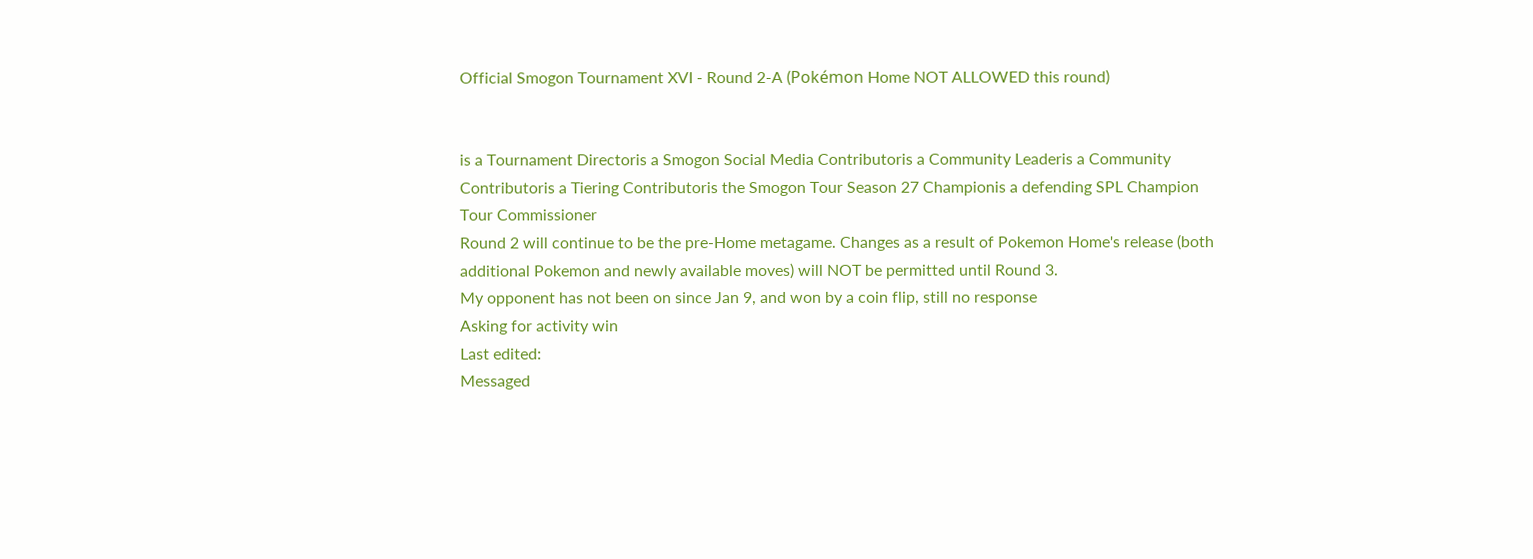Official Smogon Tournament XVI - Round 2-A (Pokémon Home NOT ALLOWED this round)


is a Tournament Directoris a Smogon Social Media Contributoris a Community Leaderis a Community Contributoris a Tiering Contributoris the Smogon Tour Season 27 Championis a defending SPL Champion
Tour Commissioner
Round 2 will continue to be the pre-Home metagame. Changes as a result of Pokemon Home's release (both additional Pokemon and newly available moves) will NOT be permitted until Round 3.
My opponent has not been on since Jan 9, and won by a coin flip, still no response
Asking for activity win
Last edited:
Messaged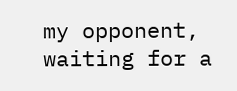my opponent, waiting for a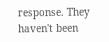response. They haven't been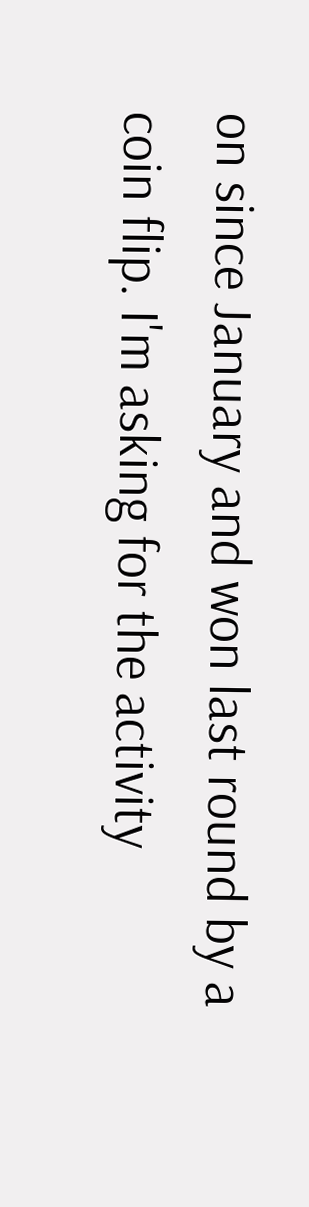on since January and won last round by a coin flip. I'm asking for the activity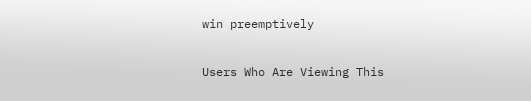win preemptively

Users Who Are Viewing This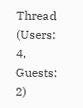Thread (Users: 4, Guests: 2)